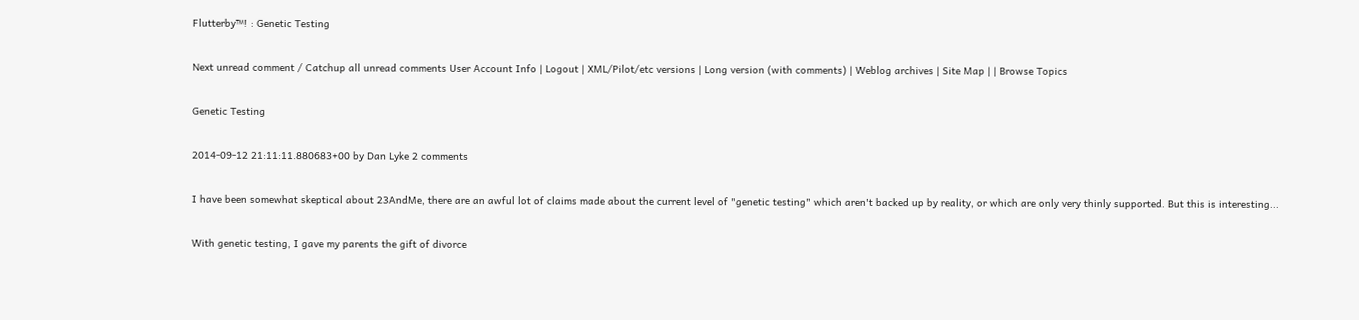Flutterby™! : Genetic Testing

Next unread comment / Catchup all unread comments User Account Info | Logout | XML/Pilot/etc versions | Long version (with comments) | Weblog archives | Site Map | | Browse Topics

Genetic Testing

2014-09-12 21:11:11.880683+00 by Dan Lyke 2 comments

I have been somewhat skeptical about 23AndMe, there are an awful lot of claims made about the current level of "genetic testing" which aren't backed up by reality, or which are only very thinly supported. But this is interesting...

With genetic testing, I gave my parents the gift of divorce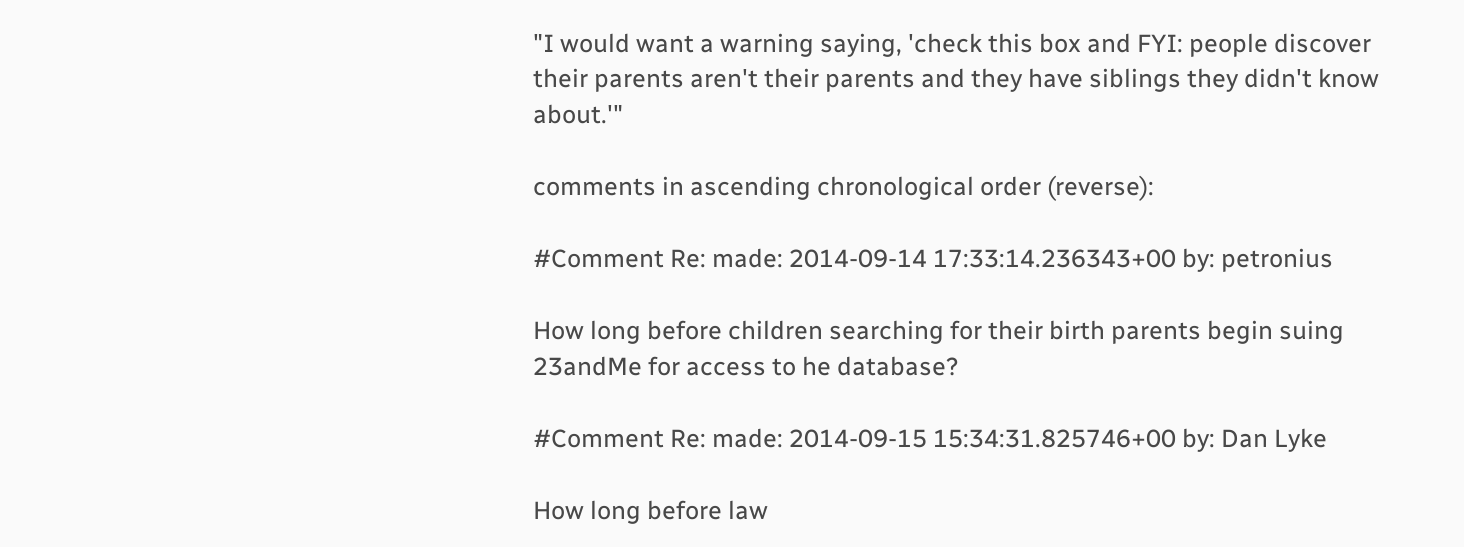"I would want a warning saying, 'check this box and FYI: people discover their parents aren't their parents and they have siblings they didn't know about.'"

comments in ascending chronological order (reverse):

#Comment Re: made: 2014-09-14 17:33:14.236343+00 by: petronius

How long before children searching for their birth parents begin suing 23andMe for access to he database?

#Comment Re: made: 2014-09-15 15:34:31.825746+00 by: Dan Lyke

How long before law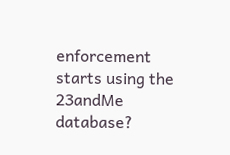enforcement starts using the 23andMe database?